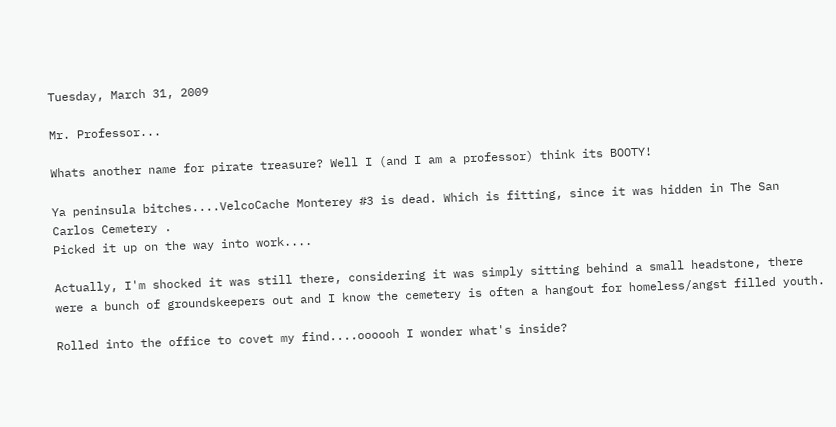Tuesday, March 31, 2009

Mr. Professor...

Whats another name for pirate treasure? Well I (and I am a professor) think its BOOTY!

Ya peninsula bitches....VelcoCache Monterey #3 is dead. Which is fitting, since it was hidden in The San Carlos Cemetery .
Picked it up on the way into work....

Actually, I'm shocked it was still there, considering it was simply sitting behind a small headstone, there were a bunch of groundskeepers out and I know the cemetery is often a hangout for homeless/angst filled youth.

Rolled into the office to covet my find....oooooh I wonder what's inside?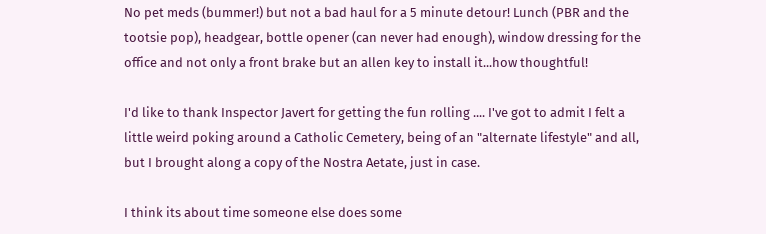No pet meds (bummer!) but not a bad haul for a 5 minute detour! Lunch (PBR and the tootsie pop), headgear, bottle opener (can never had enough), window dressing for the office and not only a front brake but an allen key to install it...how thoughtful!

I'd like to thank Inspector Javert for getting the fun rolling .... I've got to admit I felt a little weird poking around a Catholic Cemetery, being of an "alternate lifestyle" and all, but I brought along a copy of the Nostra Aetate, just in case.

I think its about time someone else does some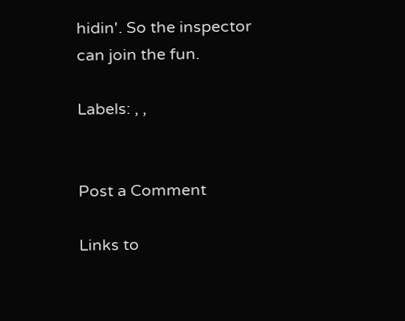hidin'. So the inspector can join the fun.

Labels: , ,


Post a Comment

Links to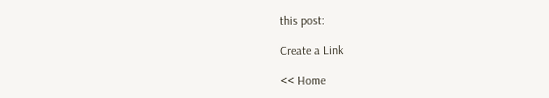this post:

Create a Link

<< Home